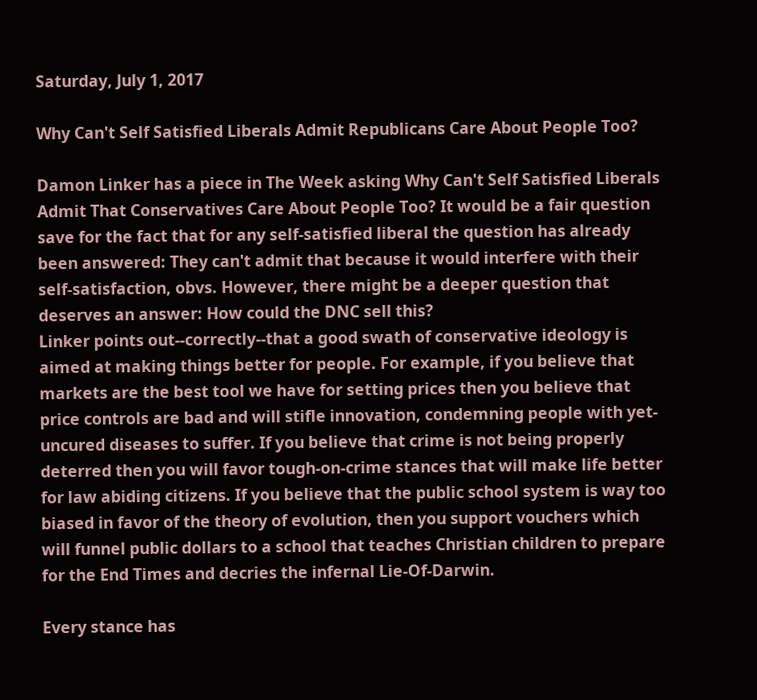Saturday, July 1, 2017

Why Can't Self Satisfied Liberals Admit Republicans Care About People Too?

Damon Linker has a piece in The Week asking Why Can't Self Satisfied Liberals Admit That Conservatives Care About People Too? It would be a fair question save for the fact that for any self-satisfied liberal the question has already been answered: They can't admit that because it would interfere with their self-satisfaction, obvs. However, there might be a deeper question that deserves an answer: How could the DNC sell this?
Linker points out--correctly--that a good swath of conservative ideology is aimed at making things better for people. For example, if you believe that markets are the best tool we have for setting prices then you believe that price controls are bad and will stifle innovation, condemning people with yet-uncured diseases to suffer. If you believe that crime is not being properly deterred then you will favor tough-on-crime stances that will make life better for law abiding citizens. If you believe that the public school system is way too biased in favor of the theory of evolution, then you support vouchers which will funnel public dollars to a school that teaches Christian children to prepare for the End Times and decries the infernal Lie-Of-Darwin.

Every stance has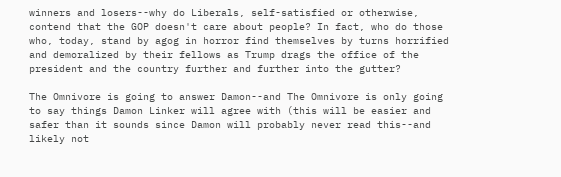winners and losers--why do Liberals, self-satisfied or otherwise, contend that the GOP doesn't care about people? In fact, who do those who, today, stand by agog in horror find themselves by turns horrified and demoralized by their fellows as Trump drags the office of the president and the country further and further into the gutter?

The Omnivore is going to answer Damon--and The Omnivore is only going to say things Damon Linker will agree with (this will be easier and safer than it sounds since Damon will probably never read this--and likely not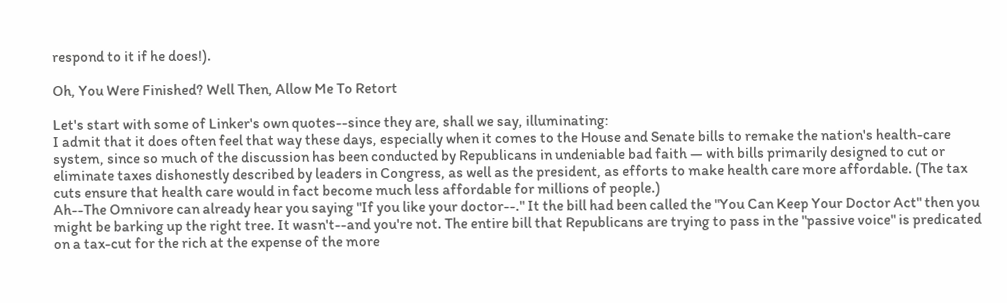respond to it if he does!).

Oh, You Were Finished? Well Then, Allow Me To Retort

Let's start with some of Linker's own quotes--since they are, shall we say, illuminating:
I admit that it does often feel that way these days, especially when it comes to the House and Senate bills to remake the nation's health-care system, since so much of the discussion has been conducted by Republicans in undeniable bad faith — with bills primarily designed to cut or eliminate taxes dishonestly described by leaders in Congress, as well as the president, as efforts to make health care more affordable. (The tax cuts ensure that health care would in fact become much less affordable for millions of people.)
Ah--The Omnivore can already hear you saying "If you like your doctor--." It the bill had been called the "You Can Keep Your Doctor Act" then you might be barking up the right tree. It wasn't--and you're not. The entire bill that Republicans are trying to pass in the "passive voice" is predicated on a tax-cut for the rich at the expense of the more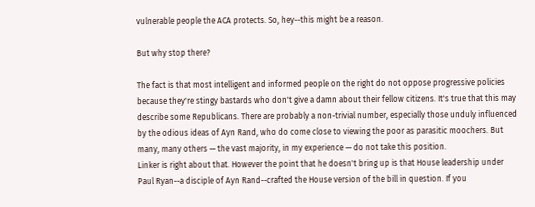vulnerable people the ACA protects. So, hey--this might be a reason.

But why stop there?

The fact is that most intelligent and informed people on the right do not oppose progressive policies because they're stingy bastards who don't give a damn about their fellow citizens. It's true that this may describe some Republicans. There are probably a non-trivial number, especially those unduly influenced by the odious ideas of Ayn Rand, who do come close to viewing the poor as parasitic moochers. But many, many others — the vast majority, in my experience — do not take this position.
Linker is right about that. However the point that he doesn't bring up is that House leadership under Paul Ryan--a disciple of Ayn Rand--crafted the House version of the bill in question. If you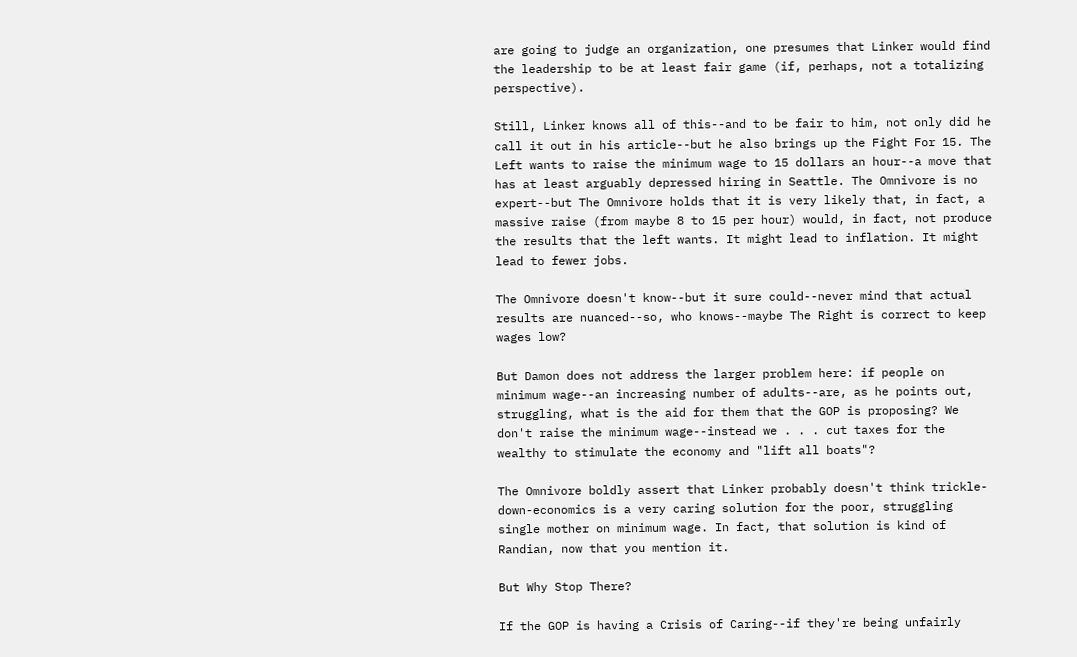are going to judge an organization, one presumes that Linker would find the leadership to be at least fair game (if, perhaps, not a totalizing perspective).

Still, Linker knows all of this--and to be fair to him, not only did he call it out in his article--but he also brings up the Fight For 15. The Left wants to raise the minimum wage to 15 dollars an hour--a move that has at least arguably depressed hiring in Seattle. The Omnivore is no expert--but The Omnivore holds that it is very likely that, in fact, a massive raise (from maybe 8 to 15 per hour) would, in fact, not produce the results that the left wants. It might lead to inflation. It might lead to fewer jobs.

The Omnivore doesn't know--but it sure could--never mind that actual results are nuanced--so, who knows--maybe The Right is correct to keep wages low?

But Damon does not address the larger problem here: if people on minimum wage--an increasing number of adults--are, as he points out, struggling, what is the aid for them that the GOP is proposing? We don't raise the minimum wage--instead we . . . cut taxes for the wealthy to stimulate the economy and "lift all boats"?

The Omnivore boldly assert that Linker probably doesn't think trickle-down-economics is a very caring solution for the poor, struggling single mother on minimum wage. In fact, that solution is kind of Randian, now that you mention it.

But Why Stop There?

If the GOP is having a Crisis of Caring--if they're being unfairly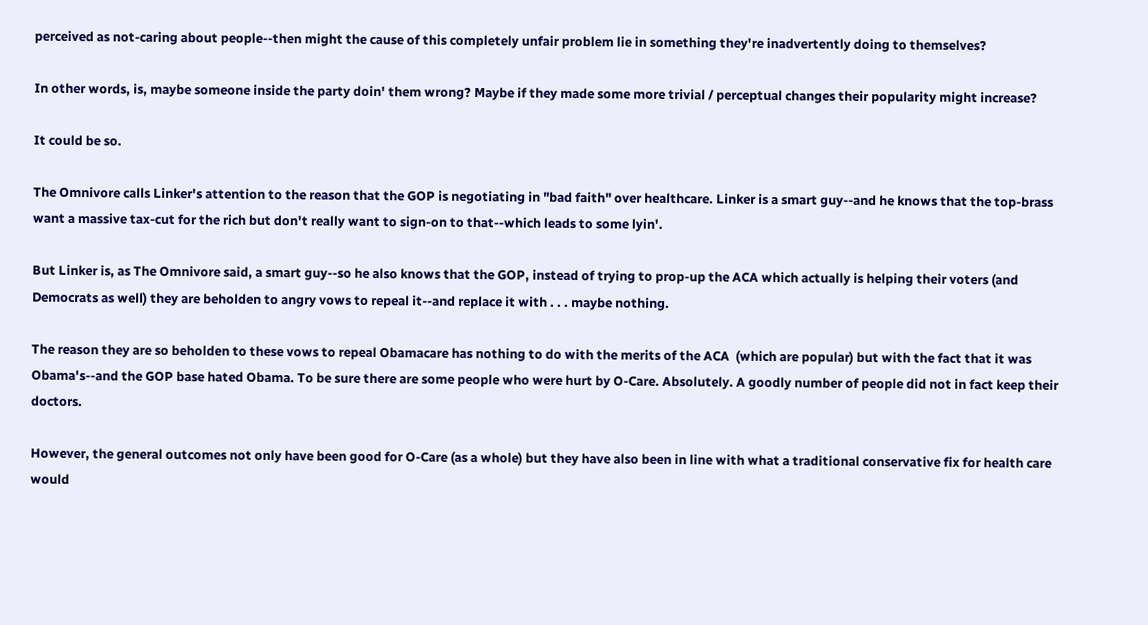perceived as not-caring about people--then might the cause of this completely unfair problem lie in something they're inadvertently doing to themselves?

In other words, is, maybe someone inside the party doin' them wrong? Maybe if they made some more trivial / perceptual changes their popularity might increase?

It could be so.

The Omnivore calls Linker's attention to the reason that the GOP is negotiating in "bad faith" over healthcare. Linker is a smart guy--and he knows that the top-brass want a massive tax-cut for the rich but don't really want to sign-on to that--which leads to some lyin'.

But Linker is, as The Omnivore said, a smart guy--so he also knows that the GOP, instead of trying to prop-up the ACA which actually is helping their voters (and Democrats as well) they are beholden to angry vows to repeal it--and replace it with . . . maybe nothing.

The reason they are so beholden to these vows to repeal Obamacare has nothing to do with the merits of the ACA  (which are popular) but with the fact that it was Obama's--and the GOP base hated Obama. To be sure there are some people who were hurt by O-Care. Absolutely. A goodly number of people did not in fact keep their doctors.

However, the general outcomes not only have been good for O-Care (as a whole) but they have also been in line with what a traditional conservative fix for health care would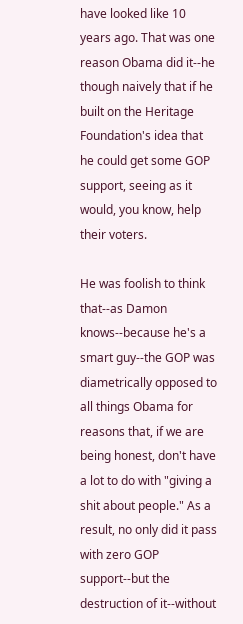have looked like 10 years ago. That was one reason Obama did it--he though naively that if he built on the Heritage Foundation's idea that he could get some GOP support, seeing as it would, you know, help their voters.

He was foolish to think that--as Damon knows--because he's a smart guy--the GOP was diametrically opposed to all things Obama for reasons that, if we are being honest, don't have a lot to do with "giving a shit about people." As a result, no only did it pass with zero GOP support--but the destruction of it--without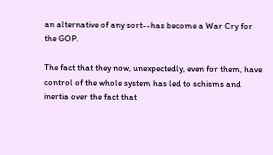an alternative of any sort--has become a War Cry for the GOP.

The fact that they now, unexpectedly, even for them, have control of the whole system has led to schisms and inertia over the fact that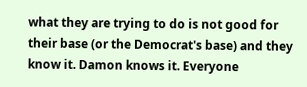what they are trying to do is not good for their base (or the Democrat's base) and they know it. Damon knows it. Everyone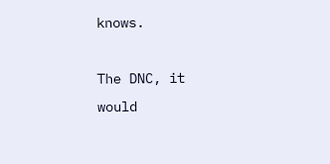knows.

The DNC, it would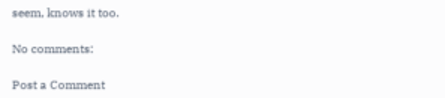seem, knows it too.

No comments:

Post a Comment